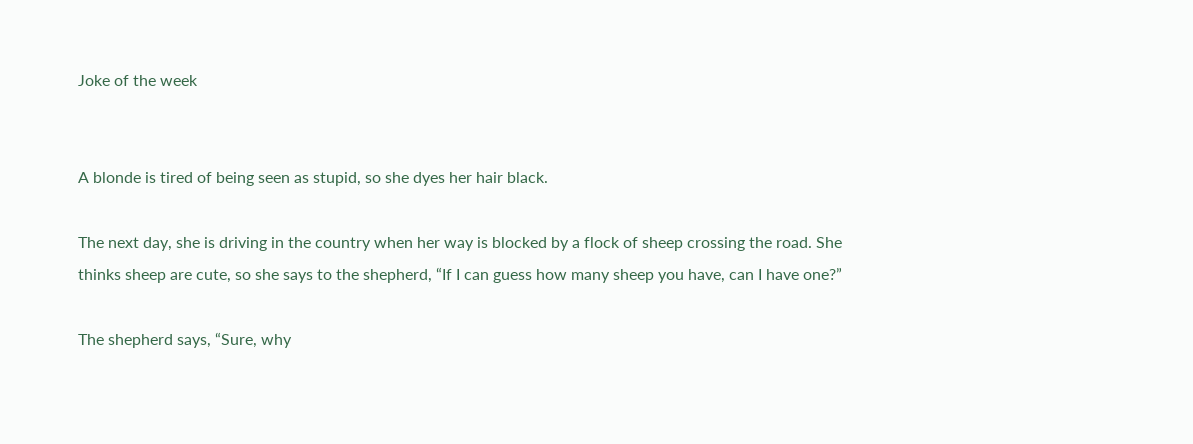Joke of the week


A blonde is tired of being seen as stupid, so she dyes her hair black.

The next day, she is driving in the country when her way is blocked by a flock of sheep crossing the road. She thinks sheep are cute, so she says to the shepherd, “If I can guess how many sheep you have, can I have one?”

The shepherd says, “Sure, why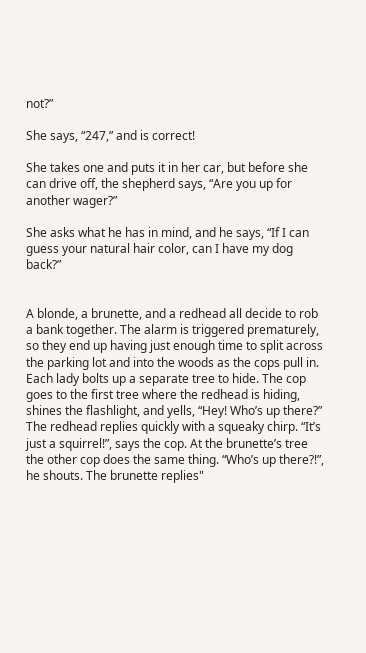not?”

She says, “247,” and is correct!

She takes one and puts it in her car, but before she can drive off, the shepherd says, “Are you up for another wager?”

She asks what he has in mind, and he says, “If I can guess your natural hair color, can I have my dog back?”


A blonde, a brunette, and a redhead all decide to rob a bank together. The alarm is triggered prematurely, so they end up having just enough time to split across the parking lot and into the woods as the cops pull in. Each lady bolts up a separate tree to hide. The cop goes to the first tree where the redhead is hiding, shines the flashlight, and yells, “Hey! Who’s up there?” The redhead replies quickly with a squeaky chirp. “It’s just a squirrel!”, says the cop. At the brunette’s tree the other cop does the same thing. “Who’s up there?!”, he shouts. The brunette replies"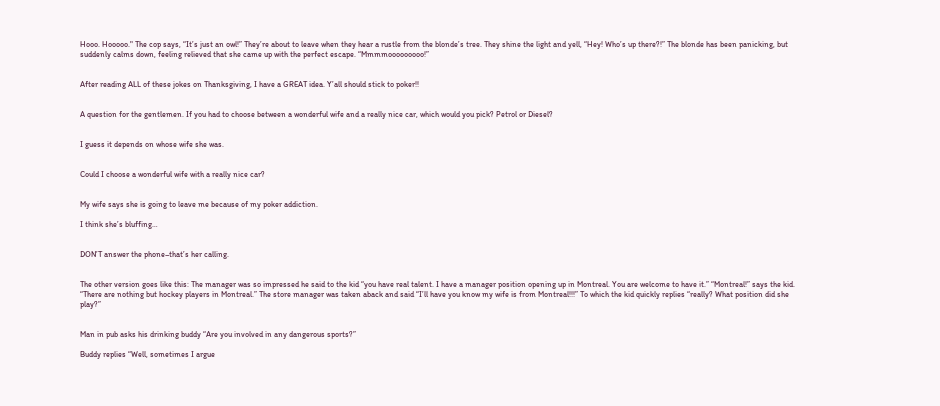Hooo. Hooooo." The cop says, “It’s just an owl!” They’re about to leave when they hear a rustle from the blonde’s tree. They shine the light and yell, “Hey! Who’s up there?!” The blonde has been panicking, but suddenly calms down, feeling relieved that she came up with the perfect escape. “Mmmmooooooooo!”


After reading ALL of these jokes on Thanksgiving, I have a GREAT idea. Y’all should stick to poker!!


A question for the gentlemen. If you had to choose between a wonderful wife and a really nice car, which would you pick? Petrol or Diesel?


I guess it depends on whose wife she was.


Could I choose a wonderful wife with a really nice car?


My wife says she is going to leave me because of my poker addiction.

I think she’s bluffing…


DON’T answer the phone–that’s her calling.


The other version goes like this: The manager was so impressed he said to the kid “you have real talent. I have a manager position opening up in Montreal. You are welcome to have it.” “Montreal!” says the kid. “There are nothing but hockey players in Montreal.” The store manager was taken aback and said “I’ll have you know my wife is from Montreal!!!” To which the kid quickly replies “really? What position did she play?”


Man in pub asks his drinking buddy “Are you involved in any dangerous sports?”

Buddy replies “Well, sometimes I argue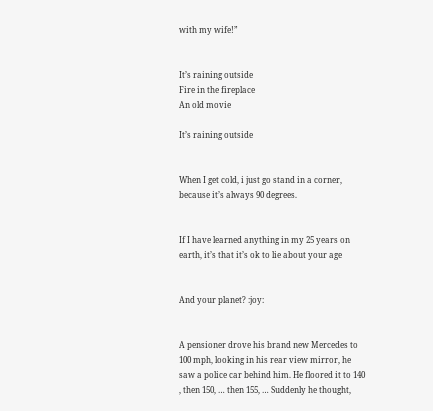with my wife!”


It’s raining outside
Fire in the fireplace
An old movie

It’s raining outside


When I get cold, i just go stand in a corner, because it’s always 90 degrees.


If I have learned anything in my 25 years on earth, it’s that it’s ok to lie about your age


And your planet? :joy:


A pensioner drove his brand new Mercedes to 100 mph, looking in his rear view mirror, he saw a police car behind him. He floored it to 140 , then 150, … then 155, … Suddenly he thought,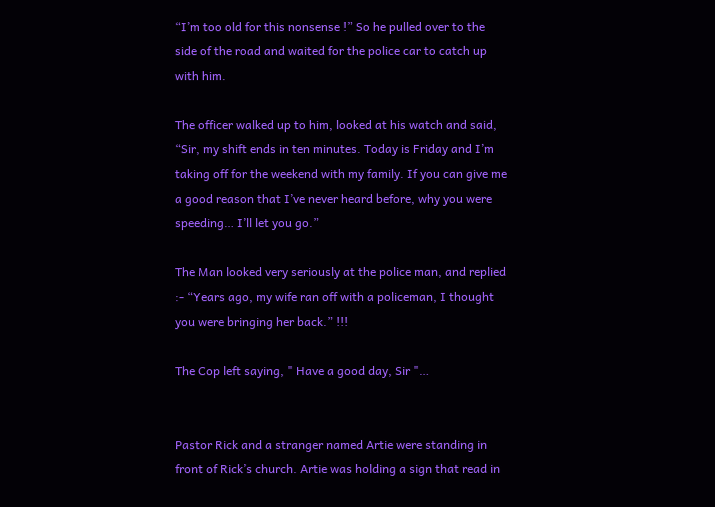“I’m too old for this nonsense !” So he pulled over to the side of the road and waited for the police car to catch up with him.

The officer walked up to him, looked at his watch and said, “Sir, my shift ends in ten minutes. Today is Friday and I’m taking off for the weekend with my family. If you can give me a good reason that I’ve never heard before, why you were speeding… I’ll let you go.”

The Man looked very seriously at the police man, and replied :- “Years ago, my wife ran off with a policeman, I thought you were bringing her back.” !!!

The Cop left saying, " Have a good day, Sir "…


Pastor Rick and a stranger named Artie were standing in front of Rick’s church. Artie was holding a sign that read in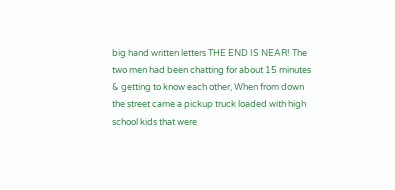big hand written letters THE END IS NEAR! The two men had been chatting for about 15 minutes & getting to know each other, When from down the street came a pickup truck loaded with high school kids that were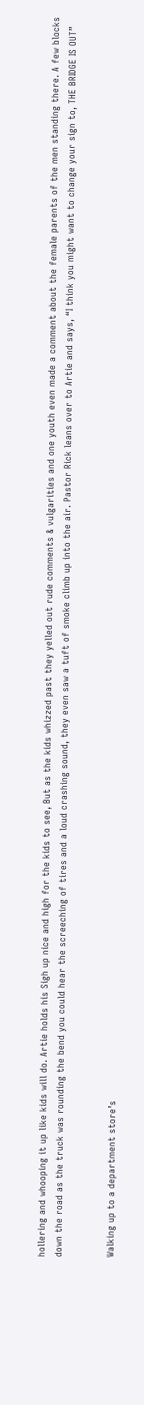hollering and whooping it up like kids will do. Artie holds his Sigh up nice and high for the kids to see, But as the kids whizzed past they yelled out rude comments & vulgarities and one youth even made a comment about the female parents of the men standing there. A few blocks down the road as the truck was rounding the bend you could hear the screeching of tires and a loud crashing sound, they even saw a tuft of smoke climb up into the air. Pastor Rick leans over to Artie and says, “I think you might want to change your sign to, THE BRIDGE IS OUT”


Walking up to a department store’s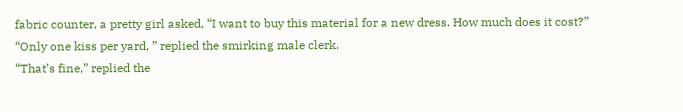fabric counter, a pretty girl asked, “I want to buy this material for a new dress. How much does it cost?”
“Only one kiss per yard, ” replied the smirking male clerk.
“That’s fine,” replied the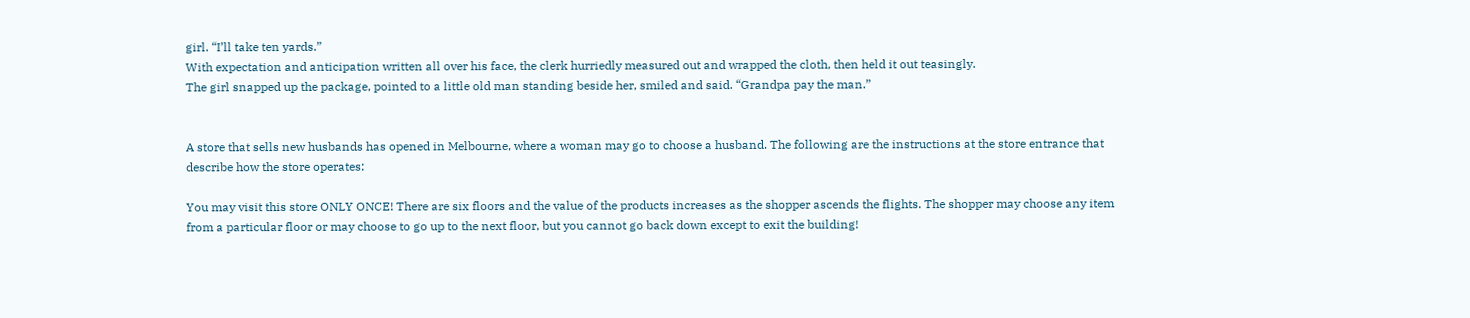girl. “I’ll take ten yards.”
With expectation and anticipation written all over his face, the clerk hurriedly measured out and wrapped the cloth, then held it out teasingly.
The girl snapped up the package, pointed to a little old man standing beside her, smiled and said. “Grandpa pay the man.”


A store that sells new husbands has opened in Melbourne, where a woman may go to choose a husband. The following are the instructions at the store entrance that describe how the store operates:

You may visit this store ONLY ONCE! There are six floors and the value of the products increases as the shopper ascends the flights. The shopper may choose any item from a particular floor or may choose to go up to the next floor, but you cannot go back down except to exit the building!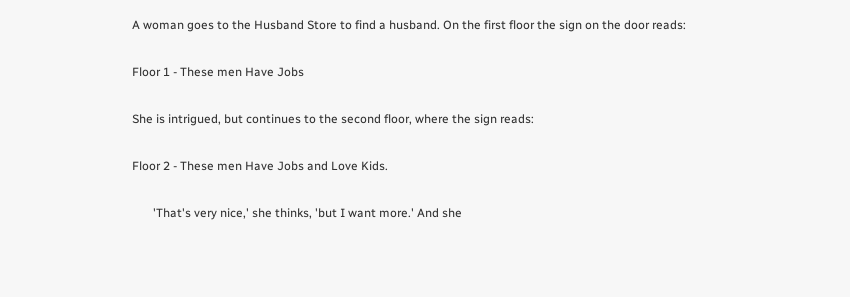A woman goes to the Husband Store to find a husband. On the first floor the sign on the door reads:

Floor 1 - These men Have Jobs

She is intrigued, but continues to the second floor, where the sign reads:

Floor 2 - These men Have Jobs and Love Kids.

       'That's very nice,' she thinks, 'but I want more.' And she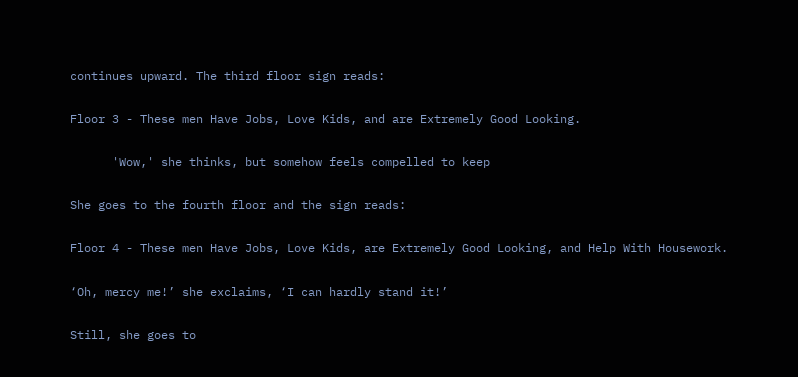continues upward. The third floor sign reads:

Floor 3 - These men Have Jobs, Love Kids, and are Extremely Good Looking.

      'Wow,' she thinks, but somehow feels compelled to keep

She goes to the fourth floor and the sign reads:

Floor 4 - These men Have Jobs, Love Kids, are Extremely Good Looking, and Help With Housework.

‘Oh, mercy me!’ she exclaims, ‘I can hardly stand it!’

Still, she goes to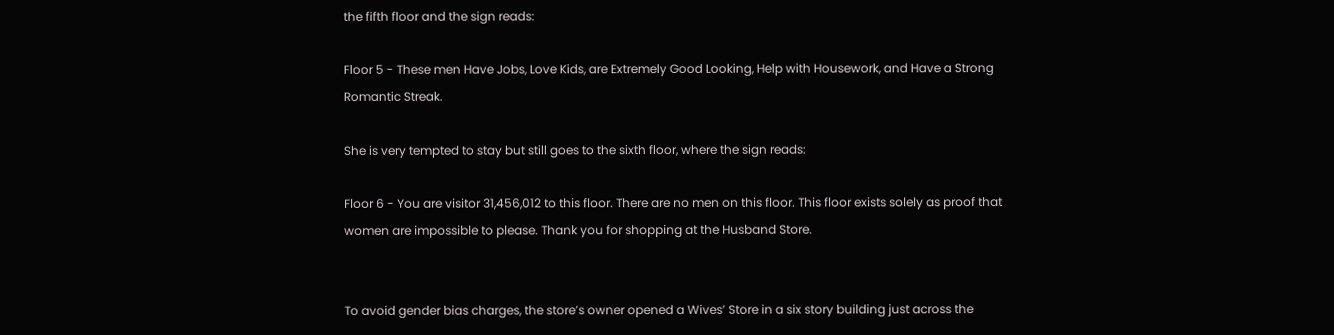the fifth floor and the sign reads:

Floor 5 - These men Have Jobs, Love Kids, are Extremely Good Looking, Help with Housework, and Have a Strong Romantic Streak.

She is very tempted to stay but still goes to the sixth floor, where the sign reads:

Floor 6 - You are visitor 31,456,012 to this floor. There are no men on this floor. This floor exists solely as proof that women are impossible to please. Thank you for shopping at the Husband Store.


To avoid gender bias charges, the store’s owner opened a Wives’ Store in a six story building just across the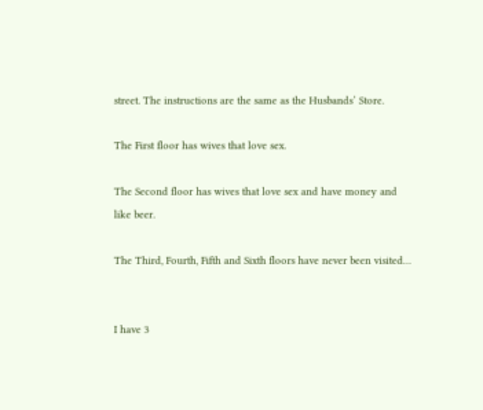street. The instructions are the same as the Husbands’ Store.

The First floor has wives that love sex.

The Second floor has wives that love sex and have money and like beer.

The Third, Fourth, Fifth and Sixth floors have never been visited…


I have 3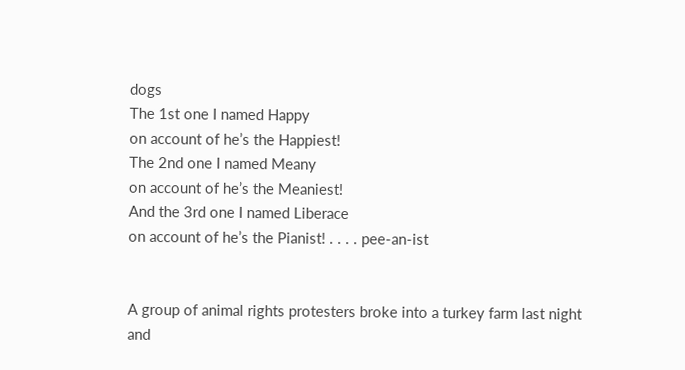dogs
The 1st one I named Happy
on account of he’s the Happiest!
The 2nd one I named Meany
on account of he’s the Meaniest!
And the 3rd one I named Liberace
on account of he’s the Pianist! . . . . pee-an-ist


A group of animal rights protesters broke into a turkey farm last night and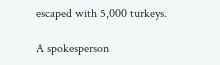escaped with 5,000 turkeys.

A spokesperson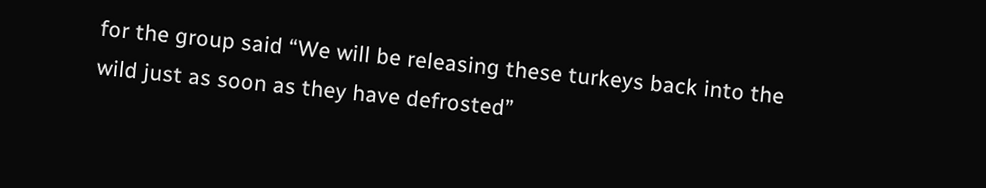for the group said “We will be releasing these turkeys back into the wild just as soon as they have defrosted”